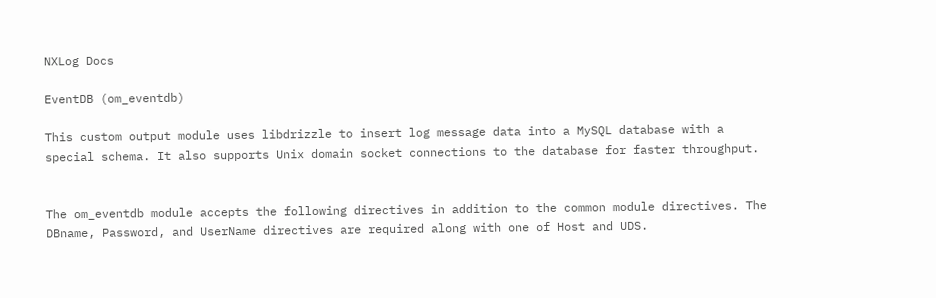NXLog Docs

EventDB (om_eventdb)

This custom output module uses libdrizzle to insert log message data into a MySQL database with a special schema. It also supports Unix domain socket connections to the database for faster throughput.


The om_eventdb module accepts the following directives in addition to the common module directives. The DBname, Password, and UserName directives are required along with one of Host and UDS.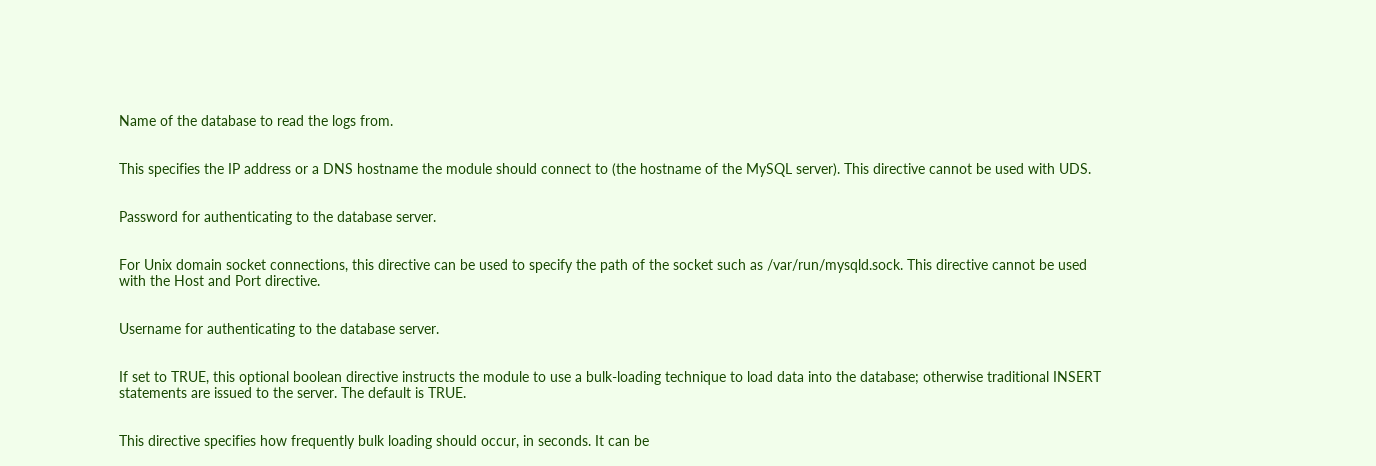Name of the database to read the logs from.


This specifies the IP address or a DNS hostname the module should connect to (the hostname of the MySQL server). This directive cannot be used with UDS.


Password for authenticating to the database server.


For Unix domain socket connections, this directive can be used to specify the path of the socket such as /var/run/mysqld.sock. This directive cannot be used with the Host and Port directive.


Username for authenticating to the database server.


If set to TRUE, this optional boolean directive instructs the module to use a bulk-loading technique to load data into the database; otherwise traditional INSERT statements are issued to the server. The default is TRUE.


This directive specifies how frequently bulk loading should occur, in seconds. It can be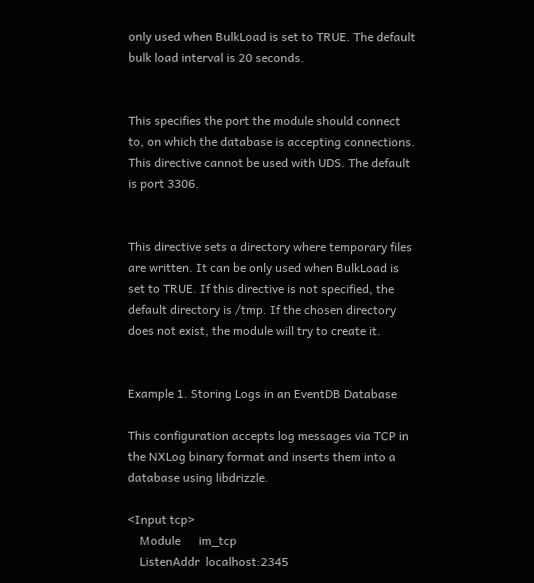only used when BulkLoad is set to TRUE. The default bulk load interval is 20 seconds.


This specifies the port the module should connect to, on which the database is accepting connections. This directive cannot be used with UDS. The default is port 3306.


This directive sets a directory where temporary files are written. It can be only used when BulkLoad is set to TRUE. If this directive is not specified, the default directory is /tmp. If the chosen directory does not exist, the module will try to create it.


Example 1. Storing Logs in an EventDB Database

This configuration accepts log messages via TCP in the NXLog binary format and inserts them into a database using libdrizzle.

<Input tcp>
    Module      im_tcp
    ListenAddr  localhost:2345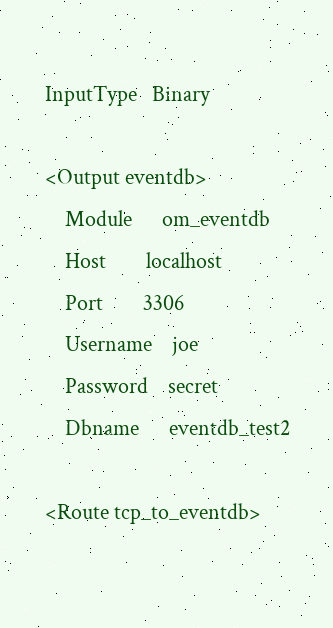InputType   Binary

<Output eventdb>
    Module      om_eventdb
    Host        localhost
    Port        3306
    Username    joe
    Password    secret
    Dbname      eventdb_test2

<Route tcp_to_eventdb>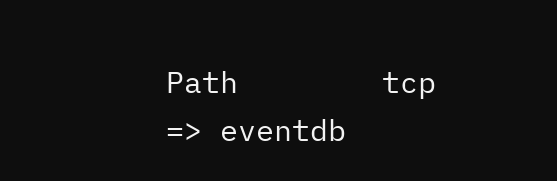Path        tcp => eventdb